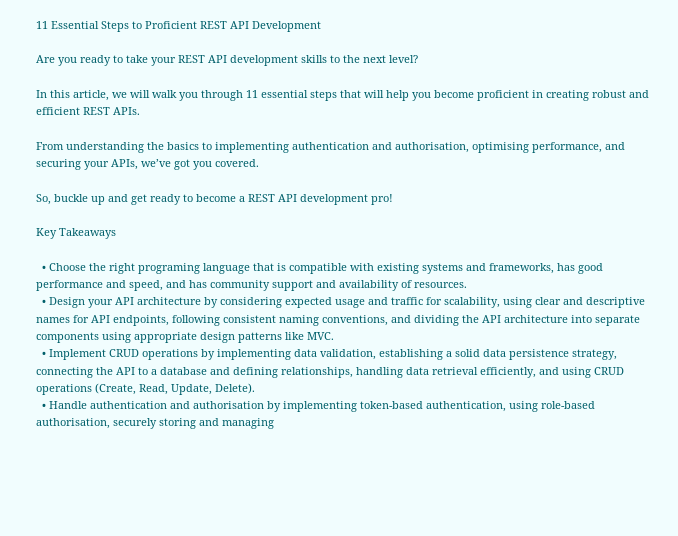11 Essential Steps to Proficient REST API Development

Are you ready to take your REST API development skills to the next level?

In this article, we will walk you through 11 essential steps that will help you become proficient in creating robust and efficient REST APIs.

From understanding the basics to implementing authentication and authorisation, optimising performance, and securing your APIs, we’ve got you covered.

So, buckle up and get ready to become a REST API development pro!

Key Takeaways

  • Choose the right programing language that is compatible with existing systems and frameworks, has good performance and speed, and has community support and availability of resources.
  • Design your API architecture by considering expected usage and traffic for scalability, using clear and descriptive names for API endpoints, following consistent naming conventions, and dividing the API architecture into separate components using appropriate design patterns like MVC.
  • Implement CRUD operations by implementing data validation, establishing a solid data persistence strategy, connecting the API to a database and defining relationships, handling data retrieval efficiently, and using CRUD operations (Create, Read, Update, Delete).
  • Handle authentication and authorisation by implementing token-based authentication, using role-based authorisation, securely storing and managing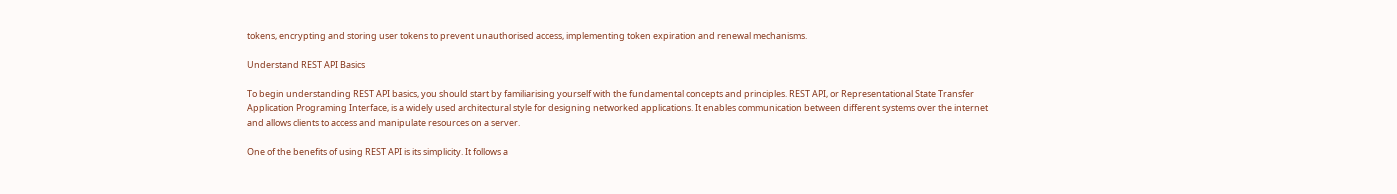tokens, encrypting and storing user tokens to prevent unauthorised access, implementing token expiration and renewal mechanisms.

Understand REST API Basics

To begin understanding REST API basics, you should start by familiarising yourself with the fundamental concepts and principles. REST API, or Representational State Transfer Application Programing Interface, is a widely used architectural style for designing networked applications. It enables communication between different systems over the internet and allows clients to access and manipulate resources on a server.

One of the benefits of using REST API is its simplicity. It follows a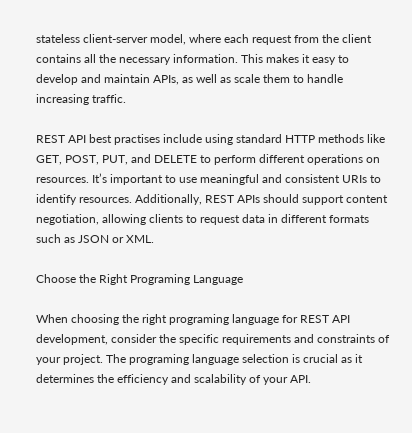stateless client-server model, where each request from the client contains all the necessary information. This makes it easy to develop and maintain APIs, as well as scale them to handle increasing traffic.

REST API best practises include using standard HTTP methods like GET, POST, PUT, and DELETE to perform different operations on resources. It’s important to use meaningful and consistent URIs to identify resources. Additionally, REST APIs should support content negotiation, allowing clients to request data in different formats such as JSON or XML.

Choose the Right Programing Language

When choosing the right programing language for REST API development, consider the specific requirements and constraints of your project. The programing language selection is crucial as it determines the efficiency and scalability of your API.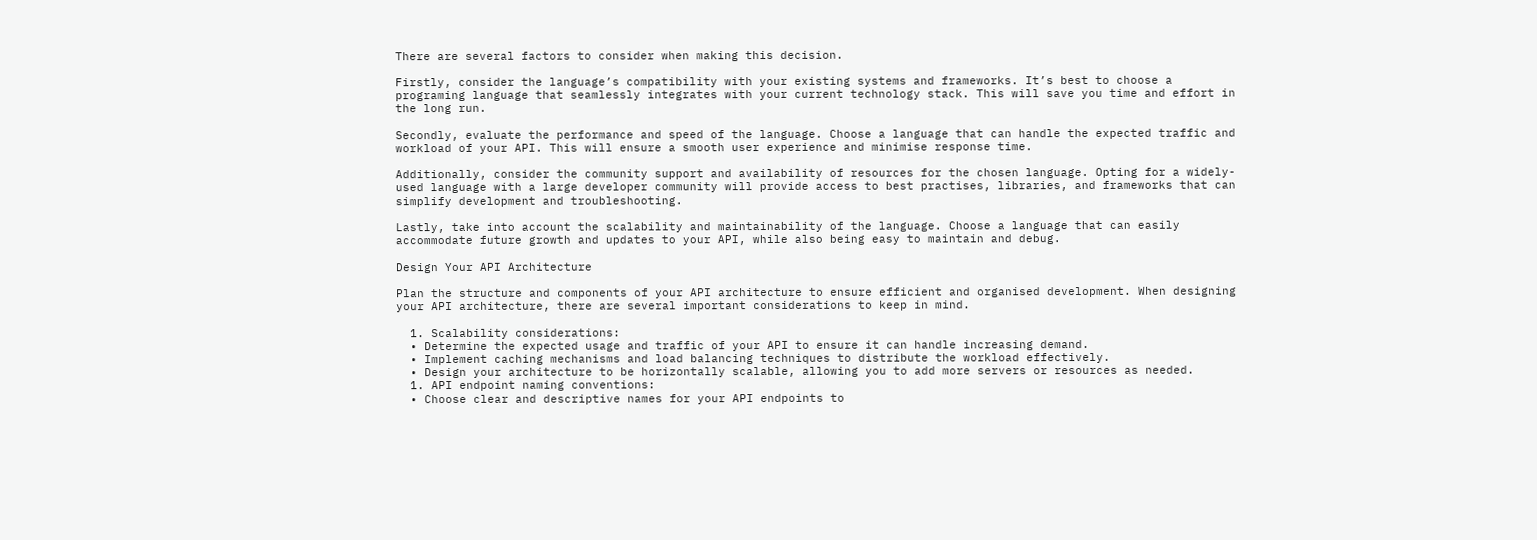There are several factors to consider when making this decision.

Firstly, consider the language’s compatibility with your existing systems and frameworks. It’s best to choose a programing language that seamlessly integrates with your current technology stack. This will save you time and effort in the long run.

Secondly, evaluate the performance and speed of the language. Choose a language that can handle the expected traffic and workload of your API. This will ensure a smooth user experience and minimise response time.

Additionally, consider the community support and availability of resources for the chosen language. Opting for a widely-used language with a large developer community will provide access to best practises, libraries, and frameworks that can simplify development and troubleshooting.

Lastly, take into account the scalability and maintainability of the language. Choose a language that can easily accommodate future growth and updates to your API, while also being easy to maintain and debug.

Design Your API Architecture

Plan the structure and components of your API architecture to ensure efficient and organised development. When designing your API architecture, there are several important considerations to keep in mind.

  1. Scalability considerations:
  • Determine the expected usage and traffic of your API to ensure it can handle increasing demand.
  • Implement caching mechanisms and load balancing techniques to distribute the workload effectively.
  • Design your architecture to be horizontally scalable, allowing you to add more servers or resources as needed.
  1. API endpoint naming conventions:
  • Choose clear and descriptive names for your API endpoints to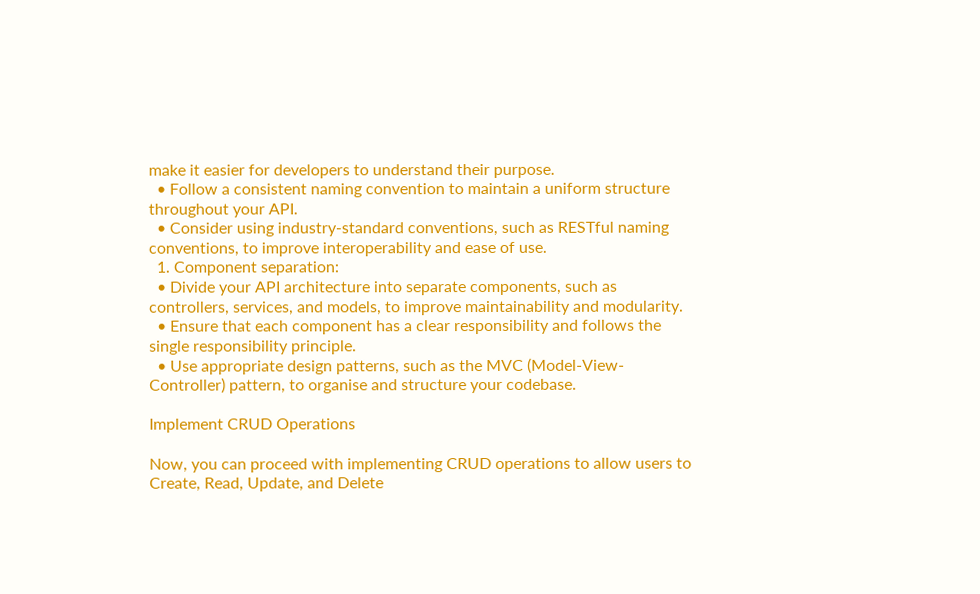make it easier for developers to understand their purpose.
  • Follow a consistent naming convention to maintain a uniform structure throughout your API.
  • Consider using industry-standard conventions, such as RESTful naming conventions, to improve interoperability and ease of use.
  1. Component separation:
  • Divide your API architecture into separate components, such as controllers, services, and models, to improve maintainability and modularity.
  • Ensure that each component has a clear responsibility and follows the single responsibility principle.
  • Use appropriate design patterns, such as the MVC (Model-View-Controller) pattern, to organise and structure your codebase.

Implement CRUD Operations

Now, you can proceed with implementing CRUD operations to allow users to Create, Read, Update, and Delete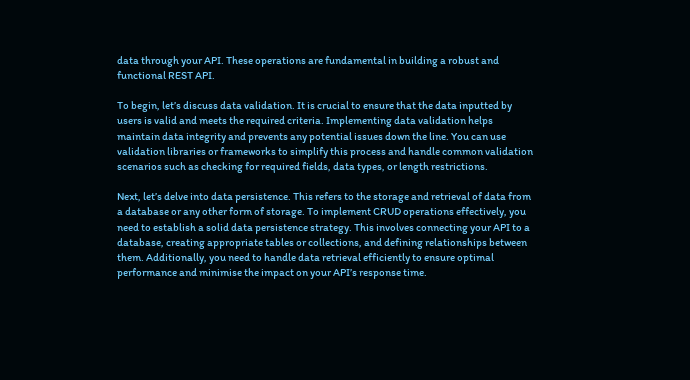data through your API. These operations are fundamental in building a robust and functional REST API.

To begin, let’s discuss data validation. It is crucial to ensure that the data inputted by users is valid and meets the required criteria. Implementing data validation helps maintain data integrity and prevents any potential issues down the line. You can use validation libraries or frameworks to simplify this process and handle common validation scenarios such as checking for required fields, data types, or length restrictions.

Next, let’s delve into data persistence. This refers to the storage and retrieval of data from a database or any other form of storage. To implement CRUD operations effectively, you need to establish a solid data persistence strategy. This involves connecting your API to a database, creating appropriate tables or collections, and defining relationships between them. Additionally, you need to handle data retrieval efficiently to ensure optimal performance and minimise the impact on your API’s response time.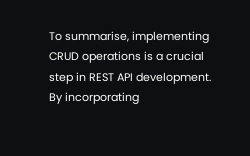To summarise, implementing CRUD operations is a crucial step in REST API development. By incorporating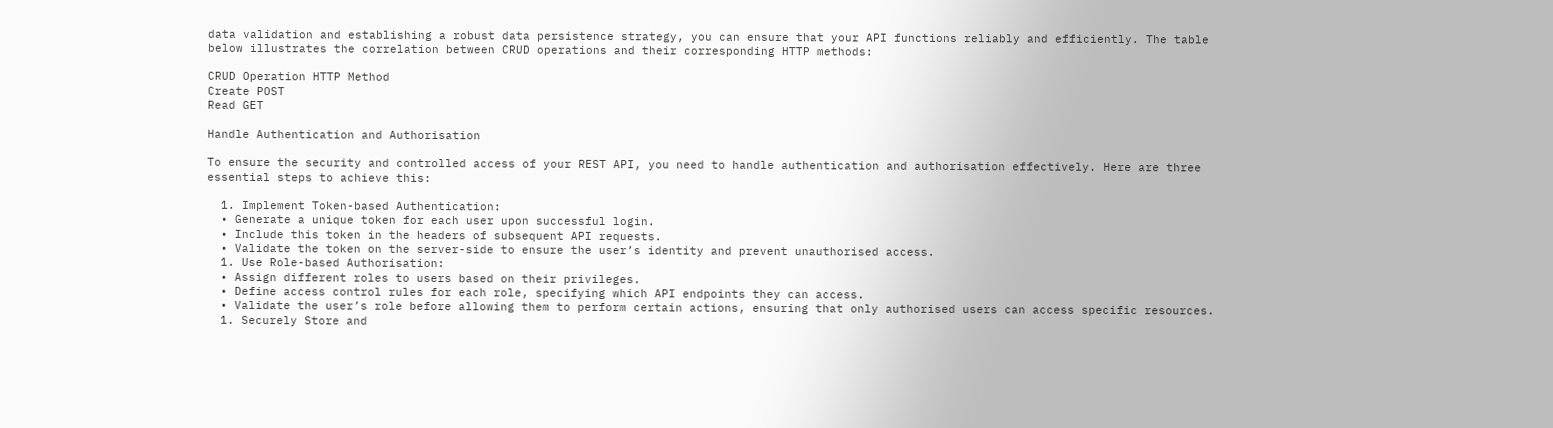data validation and establishing a robust data persistence strategy, you can ensure that your API functions reliably and efficiently. The table below illustrates the correlation between CRUD operations and their corresponding HTTP methods:

CRUD Operation HTTP Method
Create POST
Read GET

Handle Authentication and Authorisation

To ensure the security and controlled access of your REST API, you need to handle authentication and authorisation effectively. Here are three essential steps to achieve this:

  1. Implement Token-based Authentication:
  • Generate a unique token for each user upon successful login.
  • Include this token in the headers of subsequent API requests.
  • Validate the token on the server-side to ensure the user’s identity and prevent unauthorised access.
  1. Use Role-based Authorisation:
  • Assign different roles to users based on their privileges.
  • Define access control rules for each role, specifying which API endpoints they can access.
  • Validate the user’s role before allowing them to perform certain actions, ensuring that only authorised users can access specific resources.
  1. Securely Store and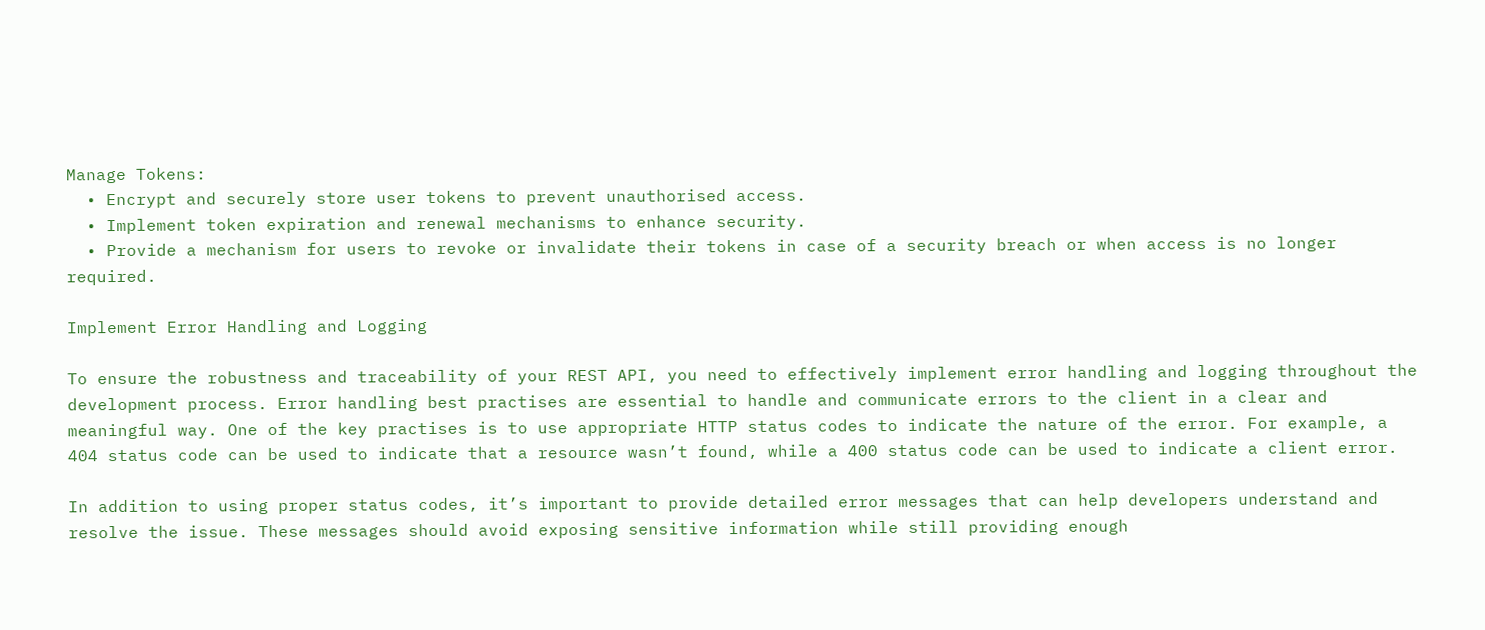Manage Tokens:
  • Encrypt and securely store user tokens to prevent unauthorised access.
  • Implement token expiration and renewal mechanisms to enhance security.
  • Provide a mechanism for users to revoke or invalidate their tokens in case of a security breach or when access is no longer required.

Implement Error Handling and Logging

To ensure the robustness and traceability of your REST API, you need to effectively implement error handling and logging throughout the development process. Error handling best practises are essential to handle and communicate errors to the client in a clear and meaningful way. One of the key practises is to use appropriate HTTP status codes to indicate the nature of the error. For example, a 404 status code can be used to indicate that a resource wasn’t found, while a 400 status code can be used to indicate a client error.

In addition to using proper status codes, it’s important to provide detailed error messages that can help developers understand and resolve the issue. These messages should avoid exposing sensitive information while still providing enough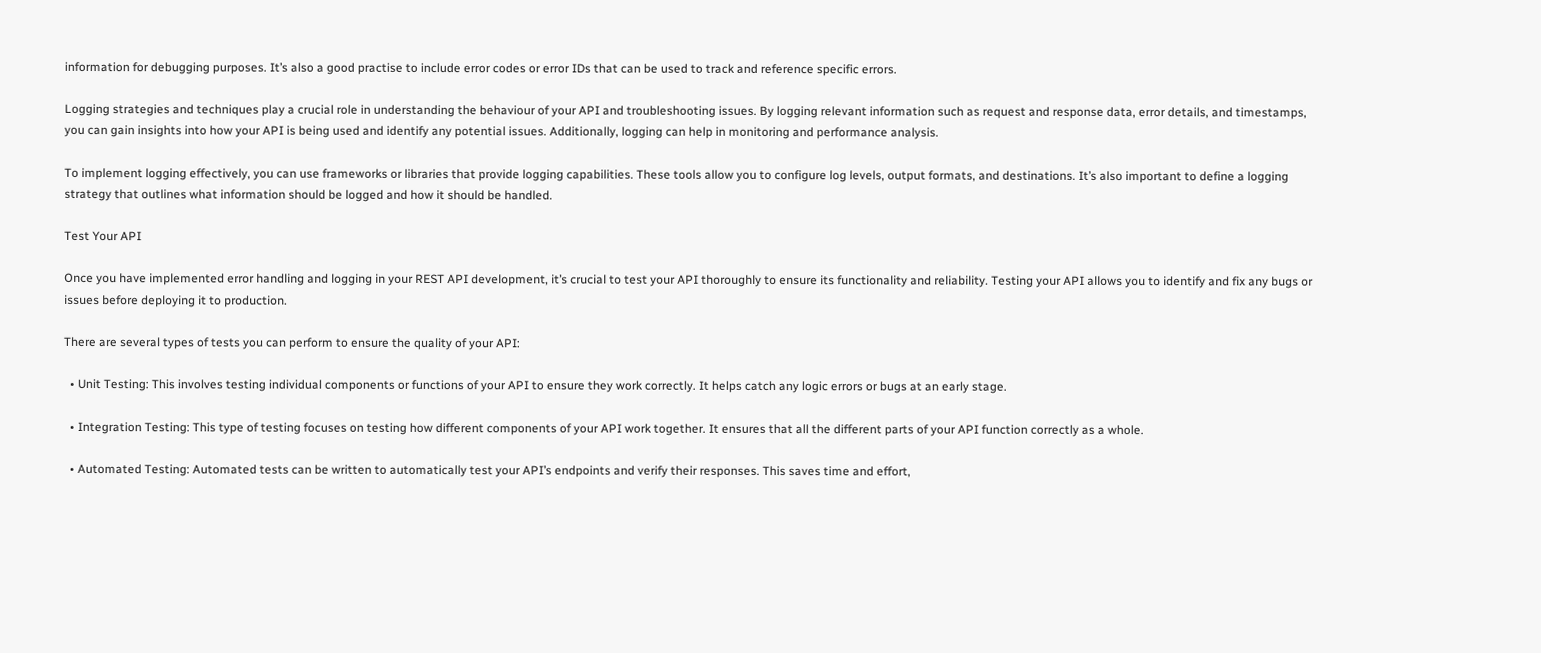information for debugging purposes. It’s also a good practise to include error codes or error IDs that can be used to track and reference specific errors.

Logging strategies and techniques play a crucial role in understanding the behaviour of your API and troubleshooting issues. By logging relevant information such as request and response data, error details, and timestamps, you can gain insights into how your API is being used and identify any potential issues. Additionally, logging can help in monitoring and performance analysis.

To implement logging effectively, you can use frameworks or libraries that provide logging capabilities. These tools allow you to configure log levels, output formats, and destinations. It’s also important to define a logging strategy that outlines what information should be logged and how it should be handled.

Test Your API

Once you have implemented error handling and logging in your REST API development, it’s crucial to test your API thoroughly to ensure its functionality and reliability. Testing your API allows you to identify and fix any bugs or issues before deploying it to production.

There are several types of tests you can perform to ensure the quality of your API:

  • Unit Testing: This involves testing individual components or functions of your API to ensure they work correctly. It helps catch any logic errors or bugs at an early stage.

  • Integration Testing: This type of testing focuses on testing how different components of your API work together. It ensures that all the different parts of your API function correctly as a whole.

  • Automated Testing: Automated tests can be written to automatically test your API’s endpoints and verify their responses. This saves time and effort,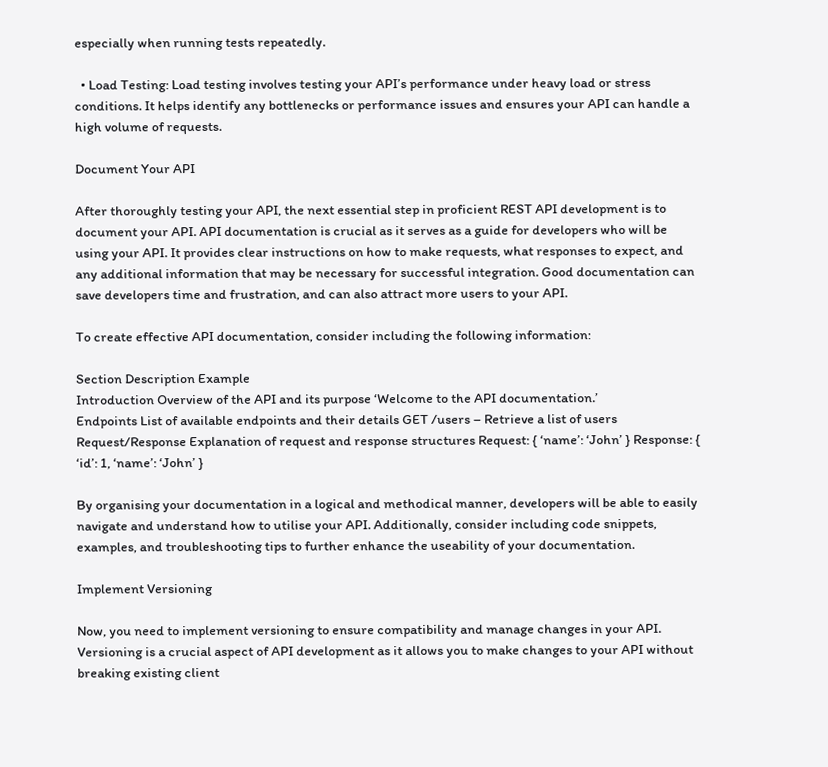especially when running tests repeatedly.

  • Load Testing: Load testing involves testing your API’s performance under heavy load or stress conditions. It helps identify any bottlenecks or performance issues and ensures your API can handle a high volume of requests.

Document Your API

After thoroughly testing your API, the next essential step in proficient REST API development is to document your API. API documentation is crucial as it serves as a guide for developers who will be using your API. It provides clear instructions on how to make requests, what responses to expect, and any additional information that may be necessary for successful integration. Good documentation can save developers time and frustration, and can also attract more users to your API.

To create effective API documentation, consider including the following information:

Section Description Example
Introduction Overview of the API and its purpose ‘Welcome to the API documentation.’
Endpoints List of available endpoints and their details GET /users – Retrieve a list of users
Request/Response Explanation of request and response structures Request: { ‘name’: ‘John’ } Response: { ‘id’: 1, ‘name’: ‘John’ }

By organising your documentation in a logical and methodical manner, developers will be able to easily navigate and understand how to utilise your API. Additionally, consider including code snippets, examples, and troubleshooting tips to further enhance the useability of your documentation.

Implement Versioning

Now, you need to implement versioning to ensure compatibility and manage changes in your API. Versioning is a crucial aspect of API development as it allows you to make changes to your API without breaking existing client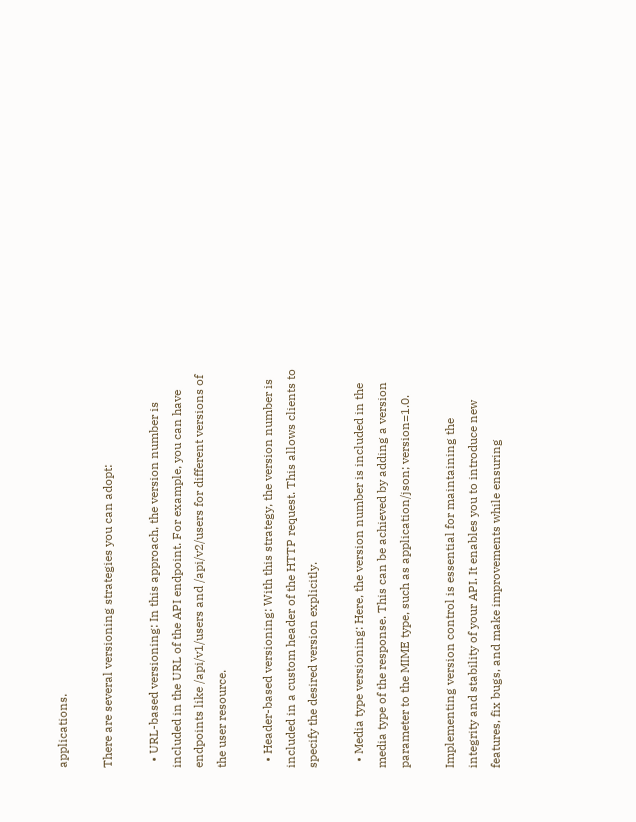applications.

There are several versioning strategies you can adopt:

  • URL-based versioning: In this approach, the version number is included in the URL of the API endpoint. For example, you can have endpoints like /api/v1/users and /api/v2/users for different versions of the user resource.

  • Header-based versioning: With this strategy, the version number is included in a custom header of the HTTP request. This allows clients to specify the desired version explicitly.

  • Media type versioning: Here, the version number is included in the media type of the response. This can be achieved by adding a version parameter to the MIME type, such as application/json; version=1.0.

Implementing version control is essential for maintaining the integrity and stability of your API. It enables you to introduce new features, fix bugs, and make improvements while ensuring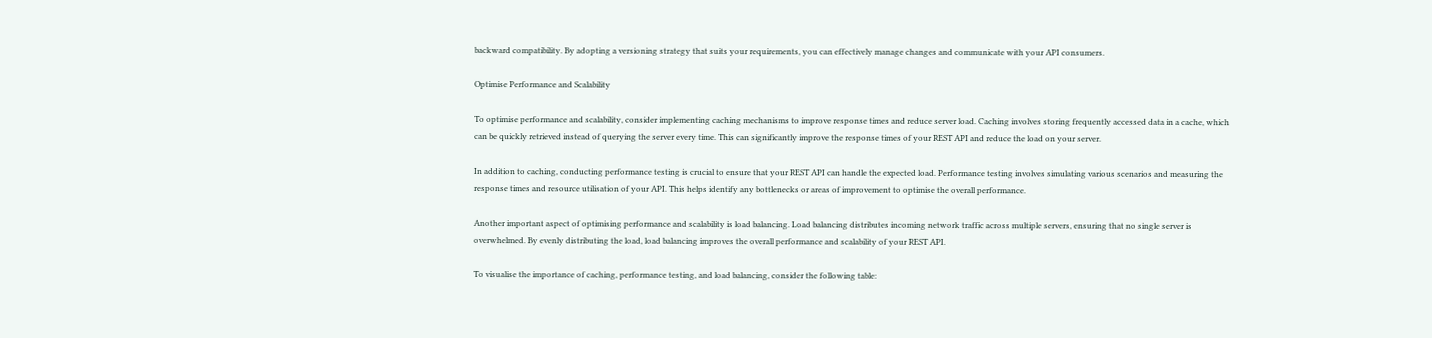backward compatibility. By adopting a versioning strategy that suits your requirements, you can effectively manage changes and communicate with your API consumers.

Optimise Performance and Scalability

To optimise performance and scalability, consider implementing caching mechanisms to improve response times and reduce server load. Caching involves storing frequently accessed data in a cache, which can be quickly retrieved instead of querying the server every time. This can significantly improve the response times of your REST API and reduce the load on your server.

In addition to caching, conducting performance testing is crucial to ensure that your REST API can handle the expected load. Performance testing involves simulating various scenarios and measuring the response times and resource utilisation of your API. This helps identify any bottlenecks or areas of improvement to optimise the overall performance.

Another important aspect of optimising performance and scalability is load balancing. Load balancing distributes incoming network traffic across multiple servers, ensuring that no single server is overwhelmed. By evenly distributing the load, load balancing improves the overall performance and scalability of your REST API.

To visualise the importance of caching, performance testing, and load balancing, consider the following table: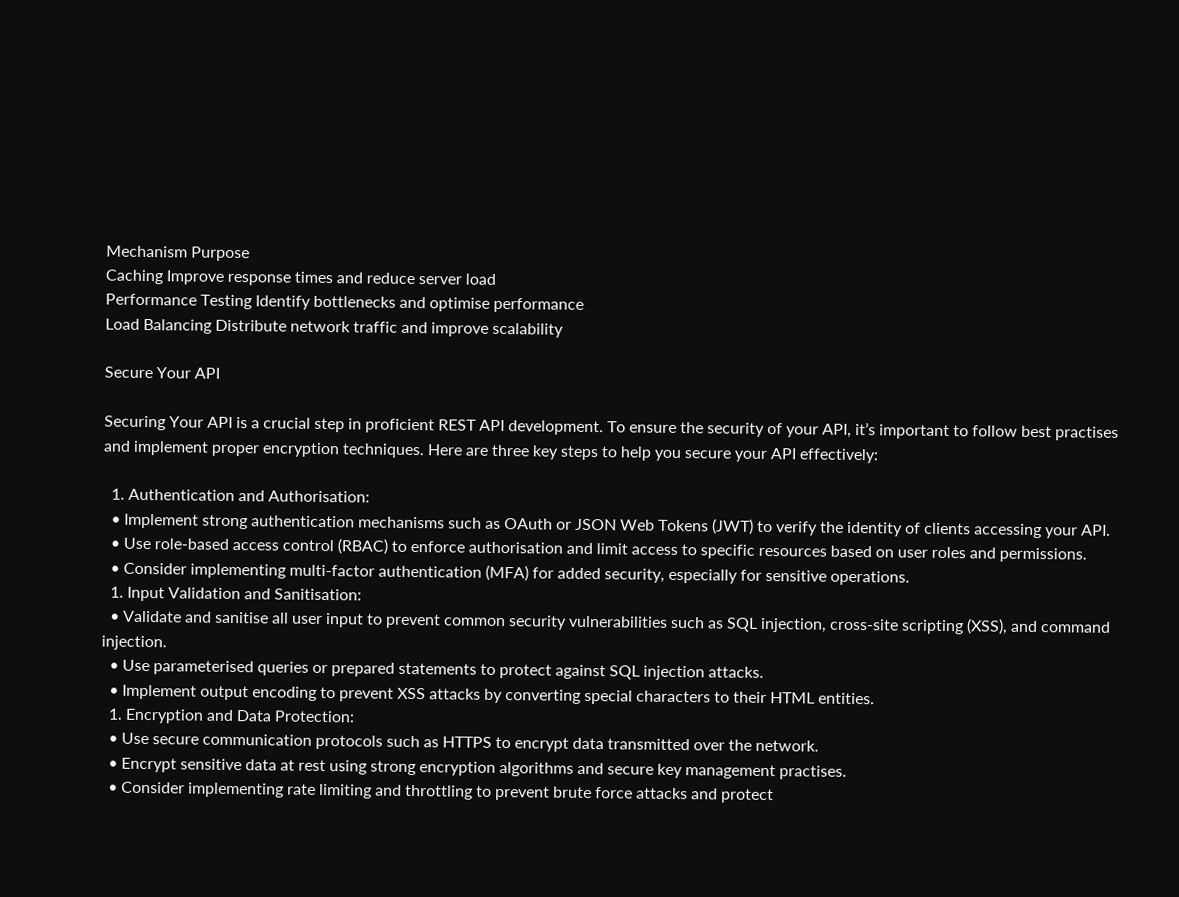Mechanism Purpose
Caching Improve response times and reduce server load
Performance Testing Identify bottlenecks and optimise performance
Load Balancing Distribute network traffic and improve scalability

Secure Your API

Securing Your API is a crucial step in proficient REST API development. To ensure the security of your API, it’s important to follow best practises and implement proper encryption techniques. Here are three key steps to help you secure your API effectively:

  1. Authentication and Authorisation:
  • Implement strong authentication mechanisms such as OAuth or JSON Web Tokens (JWT) to verify the identity of clients accessing your API.
  • Use role-based access control (RBAC) to enforce authorisation and limit access to specific resources based on user roles and permissions.
  • Consider implementing multi-factor authentication (MFA) for added security, especially for sensitive operations.
  1. Input Validation and Sanitisation:
  • Validate and sanitise all user input to prevent common security vulnerabilities such as SQL injection, cross-site scripting (XSS), and command injection.
  • Use parameterised queries or prepared statements to protect against SQL injection attacks.
  • Implement output encoding to prevent XSS attacks by converting special characters to their HTML entities.
  1. Encryption and Data Protection:
  • Use secure communication protocols such as HTTPS to encrypt data transmitted over the network.
  • Encrypt sensitive data at rest using strong encryption algorithms and secure key management practises.
  • Consider implementing rate limiting and throttling to prevent brute force attacks and protect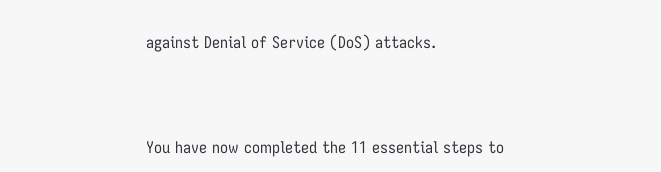against Denial of Service (DoS) attacks.



You have now completed the 11 essential steps to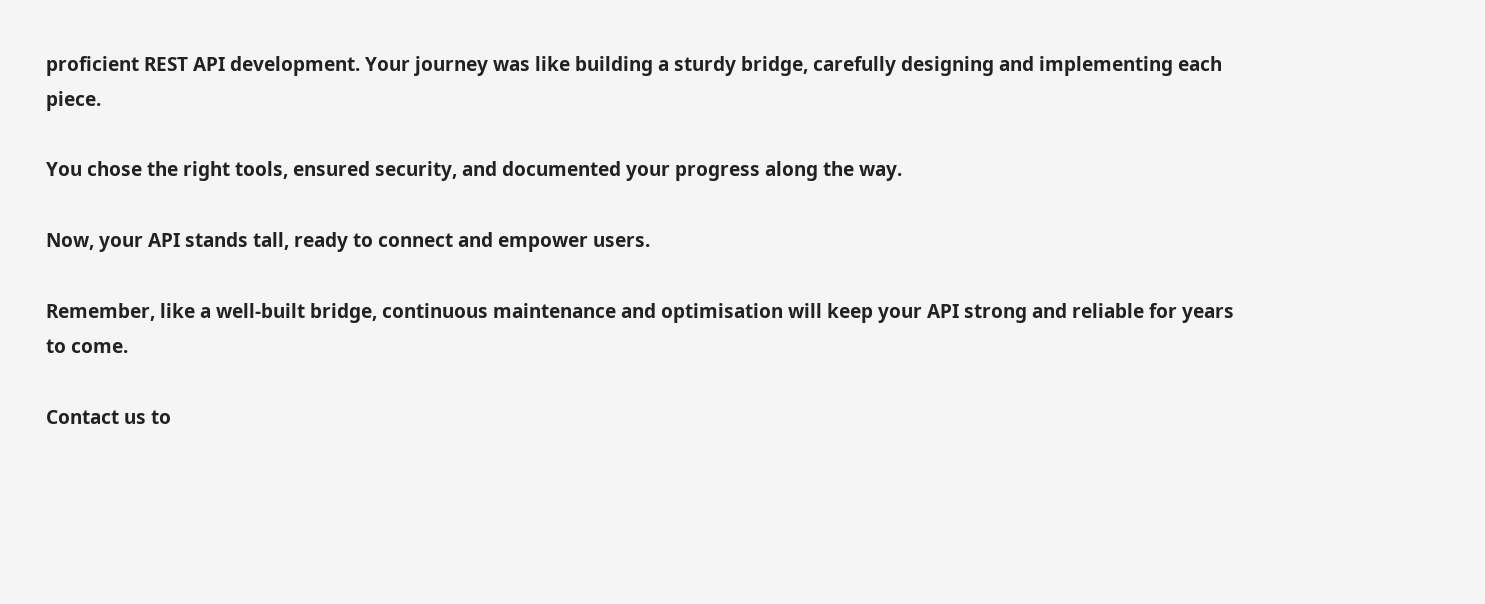proficient REST API development. Your journey was like building a sturdy bridge, carefully designing and implementing each piece.

You chose the right tools, ensured security, and documented your progress along the way.

Now, your API stands tall, ready to connect and empower users.

Remember, like a well-built bridge, continuous maintenance and optimisation will keep your API strong and reliable for years to come.

Contact us to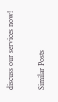discuss our services now!

Similar Posts